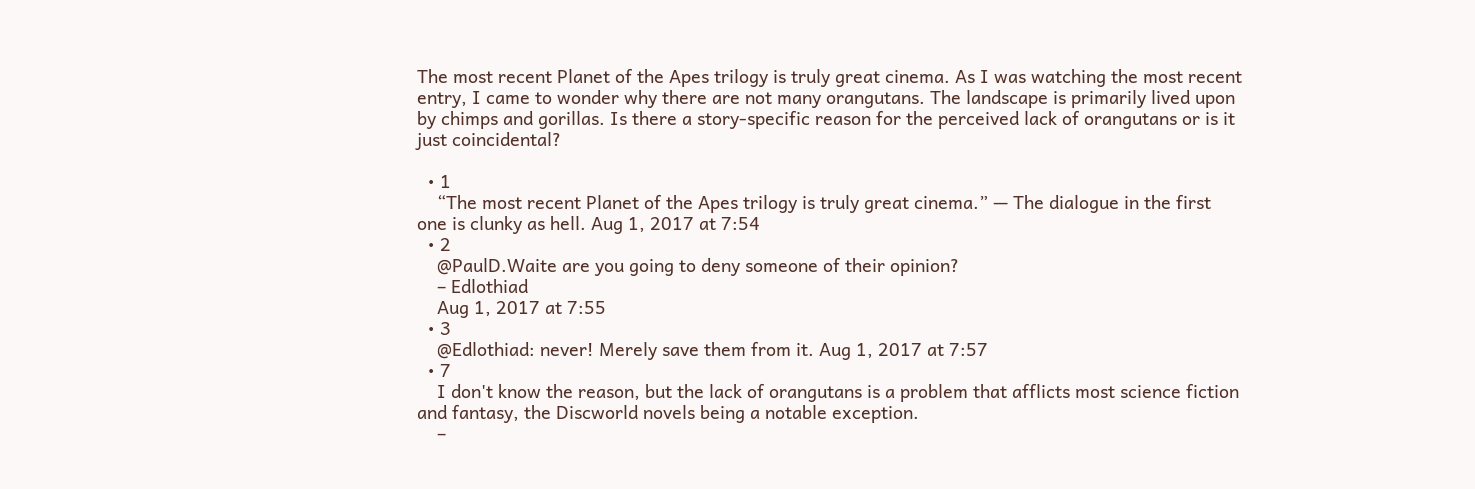The most recent Planet of the Apes trilogy is truly great cinema. As I was watching the most recent entry, I came to wonder why there are not many orangutans. The landscape is primarily lived upon by chimps and gorillas. Is there a story-specific reason for the perceived lack of orangutans or is it just coincidental?

  • 1
    “The most recent Planet of the Apes trilogy is truly great cinema.” — The dialogue in the first one is clunky as hell. Aug 1, 2017 at 7:54
  • 2
    @PaulD.Waite are you going to deny someone of their opinion?
    – Edlothiad
    Aug 1, 2017 at 7:55
  • 3
    @Edlothiad: never! Merely save them from it. Aug 1, 2017 at 7:57
  • 7
    I don't know the reason, but the lack of orangutans is a problem that afflicts most science fiction and fantasy, the Discworld novels being a notable exception.
    –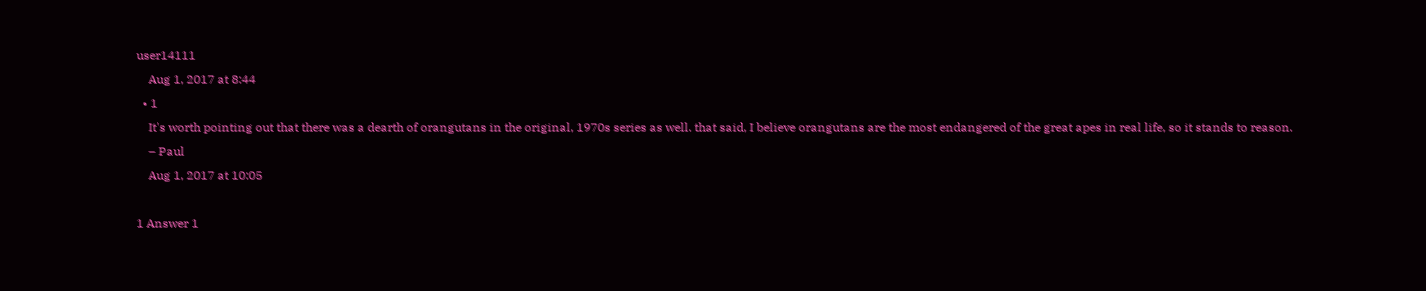user14111
    Aug 1, 2017 at 8:44
  • 1
    It's worth pointing out that there was a dearth of orangutans in the original, 1970s series as well. that said, I believe orangutans are the most endangered of the great apes in real life, so it stands to reason.
    – Paul
    Aug 1, 2017 at 10:05

1 Answer 1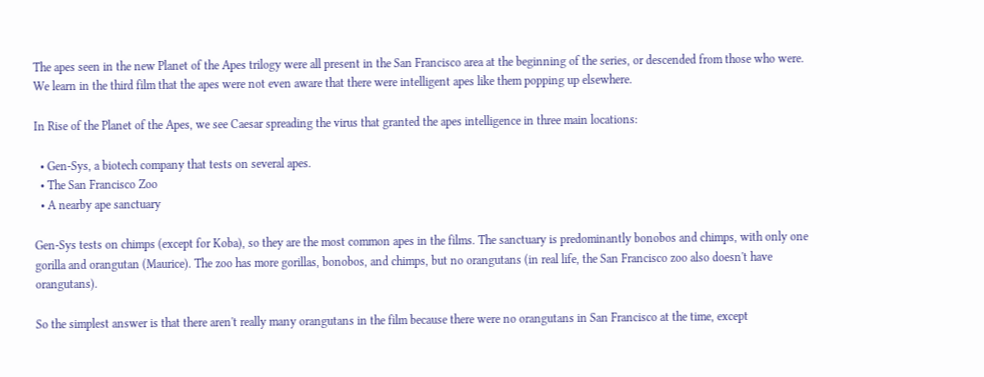The apes seen in the new Planet of the Apes trilogy were all present in the San Francisco area at the beginning of the series, or descended from those who were. We learn in the third film that the apes were not even aware that there were intelligent apes like them popping up elsewhere.

In Rise of the Planet of the Apes, we see Caesar spreading the virus that granted the apes intelligence in three main locations:

  • Gen-Sys, a biotech company that tests on several apes.
  • The San Francisco Zoo
  • A nearby ape sanctuary

Gen-Sys tests on chimps (except for Koba), so they are the most common apes in the films. The sanctuary is predominantly bonobos and chimps, with only one gorilla and orangutan (Maurice). The zoo has more gorillas, bonobos, and chimps, but no orangutans (in real life, the San Francisco zoo also doesn't have orangutans).

So the simplest answer is that there aren't really many orangutans in the film because there were no orangutans in San Francisco at the time, except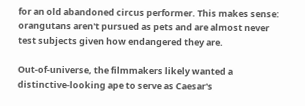for an old abandoned circus performer. This makes sense: orangutans aren't pursued as pets and are almost never test subjects given how endangered they are.

Out-of-universe, the filmmakers likely wanted a distinctive-looking ape to serve as Caesar's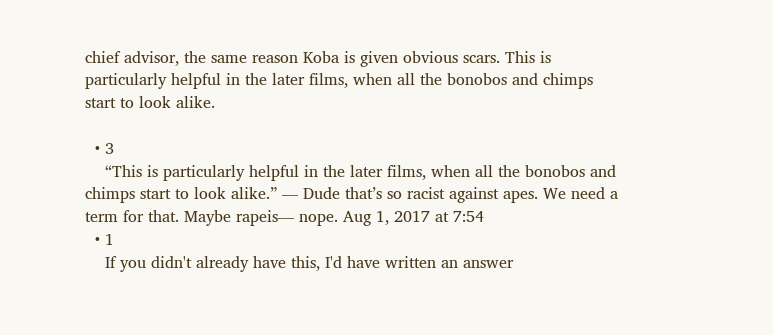chief advisor, the same reason Koba is given obvious scars. This is particularly helpful in the later films, when all the bonobos and chimps start to look alike.

  • 3
    “This is particularly helpful in the later films, when all the bonobos and chimps start to look alike.” — Dude that’s so racist against apes. We need a term for that. Maybe rapeis— nope. Aug 1, 2017 at 7:54
  • 1
    If you didn't already have this, I'd have written an answer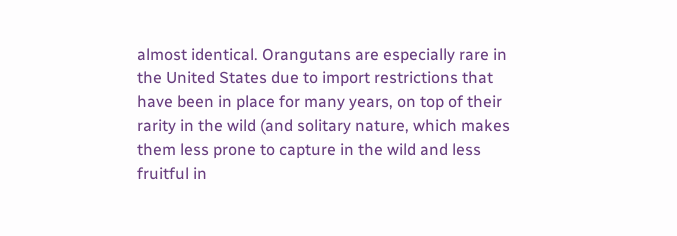almost identical. Orangutans are especially rare in the United States due to import restrictions that have been in place for many years, on top of their rarity in the wild (and solitary nature, which makes them less prone to capture in the wild and less fruitful in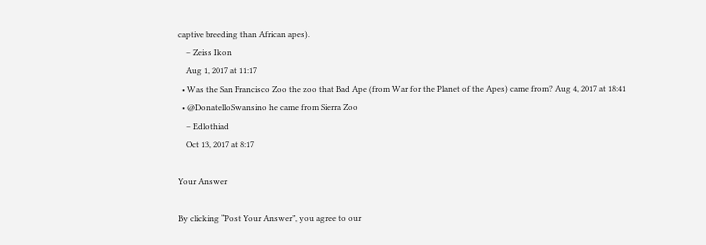captive breeding than African apes).
    – Zeiss Ikon
    Aug 1, 2017 at 11:17
  • Was the San Francisco Zoo the zoo that Bad Ape (from War for the Planet of the Apes) came from? Aug 4, 2017 at 18:41
  • @DonatelloSwansino he came from Sierra Zoo
    – Edlothiad
    Oct 13, 2017 at 8:17

Your Answer

By clicking “Post Your Answer”, you agree to our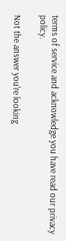terms of service and acknowledge you have read our privacy policy.

Not the answer you're looking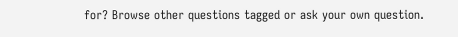for? Browse other questions tagged or ask your own question.